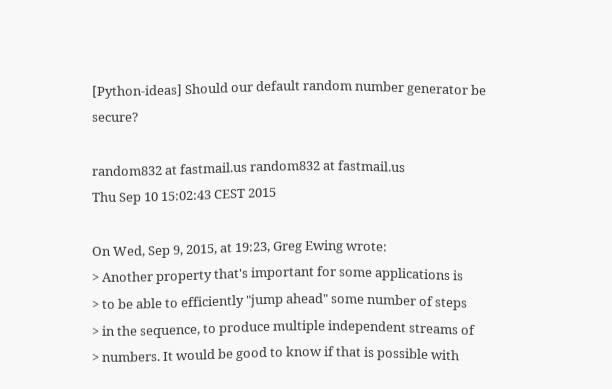[Python-ideas] Should our default random number generator be secure?

random832 at fastmail.us random832 at fastmail.us
Thu Sep 10 15:02:43 CEST 2015

On Wed, Sep 9, 2015, at 19:23, Greg Ewing wrote:
> Another property that's important for some applications is
> to be able to efficiently "jump ahead" some number of steps
> in the sequence, to produce multiple independent streams of
> numbers. It would be good to know if that is possible with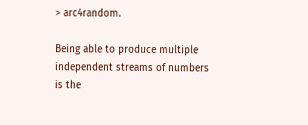> arc4random.

Being able to produce multiple independent streams of numbers is the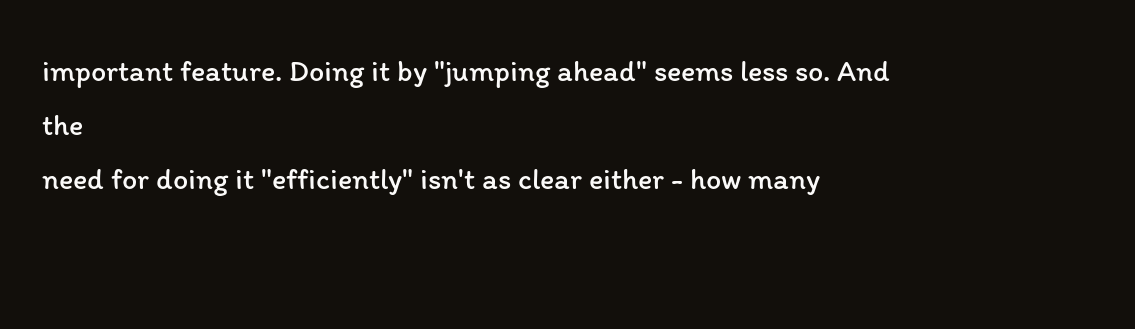important feature. Doing it by "jumping ahead" seems less so. And the
need for doing it "efficiently" isn't as clear either - how many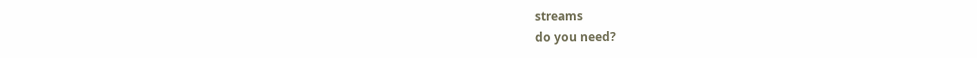streams
do you need?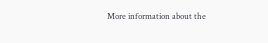More information about the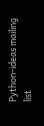Python-ideas mailing list